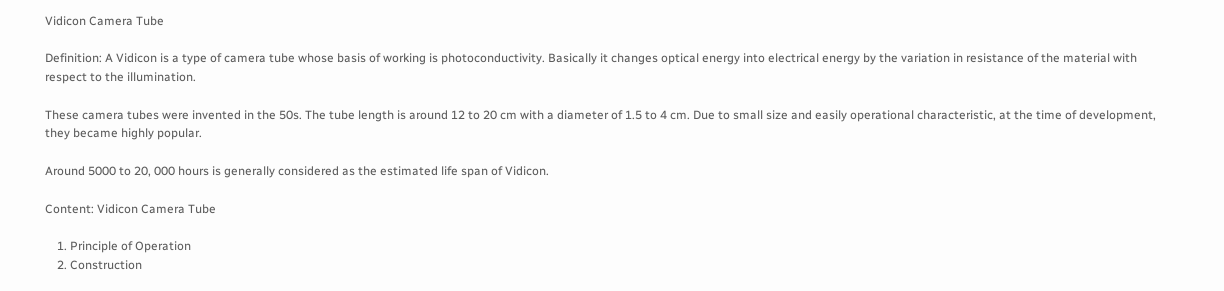Vidicon Camera Tube

Definition: A Vidicon is a type of camera tube whose basis of working is photoconductivity. Basically it changes optical energy into electrical energy by the variation in resistance of the material with respect to the illumination.

These camera tubes were invented in the 50s. The tube length is around 12 to 20 cm with a diameter of 1.5 to 4 cm. Due to small size and easily operational characteristic, at the time of development, they became highly popular.

Around 5000 to 20, 000 hours is generally considered as the estimated life span of Vidicon.

Content: Vidicon Camera Tube

    1. Principle of Operation
    2. Construction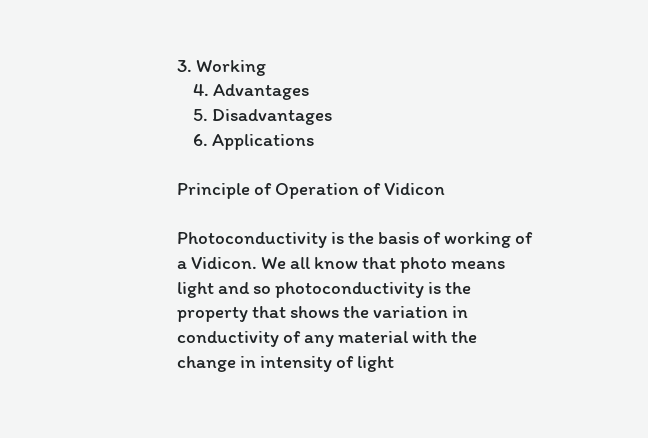3. Working
    4. Advantages
    5. Disadvantages
    6. Applications

Principle of Operation of Vidicon

Photoconductivity is the basis of working of a Vidicon. We all know that photo means light and so photoconductivity is the property that shows the variation in conductivity of any material with the change in intensity of light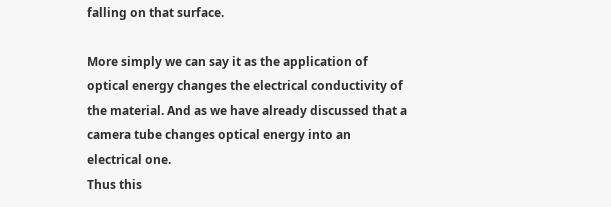falling on that surface.

More simply we can say it as the application of optical energy changes the electrical conductivity of the material. And as we have already discussed that a camera tube changes optical energy into an electrical one.
Thus this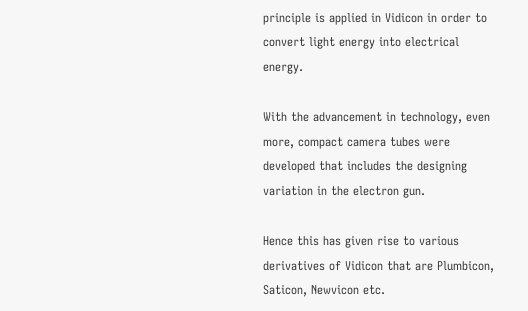principle is applied in Vidicon in order to convert light energy into electrical energy.

With the advancement in technology, even more, compact camera tubes were developed that includes the designing variation in the electron gun.

Hence this has given rise to various derivatives of Vidicon that are Plumbicon, Saticon, Newvicon etc.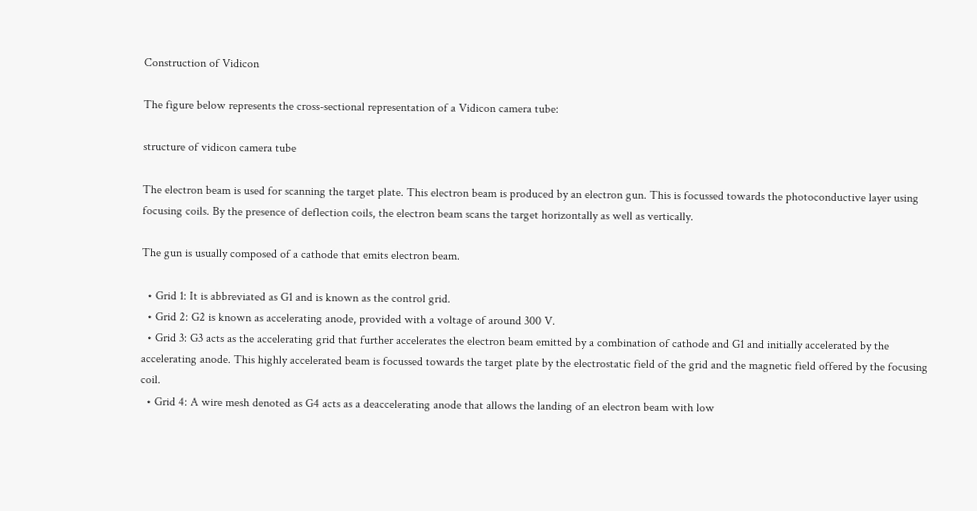Construction of Vidicon

The figure below represents the cross-sectional representation of a Vidicon camera tube:

structure of vidicon camera tube

The electron beam is used for scanning the target plate. This electron beam is produced by an electron gun. This is focussed towards the photoconductive layer using focusing coils. By the presence of deflection coils, the electron beam scans the target horizontally as well as vertically.

The gun is usually composed of a cathode that emits electron beam.

  • Grid 1: It is abbreviated as G1 and is known as the control grid.
  • Grid 2: G2 is known as accelerating anode, provided with a voltage of around 300 V.
  • Grid 3: G3 acts as the accelerating grid that further accelerates the electron beam emitted by a combination of cathode and G1 and initially accelerated by the accelerating anode. This highly accelerated beam is focussed towards the target plate by the electrostatic field of the grid and the magnetic field offered by the focusing coil.
  • Grid 4: A wire mesh denoted as G4 acts as a deaccelerating anode that allows the landing of an electron beam with low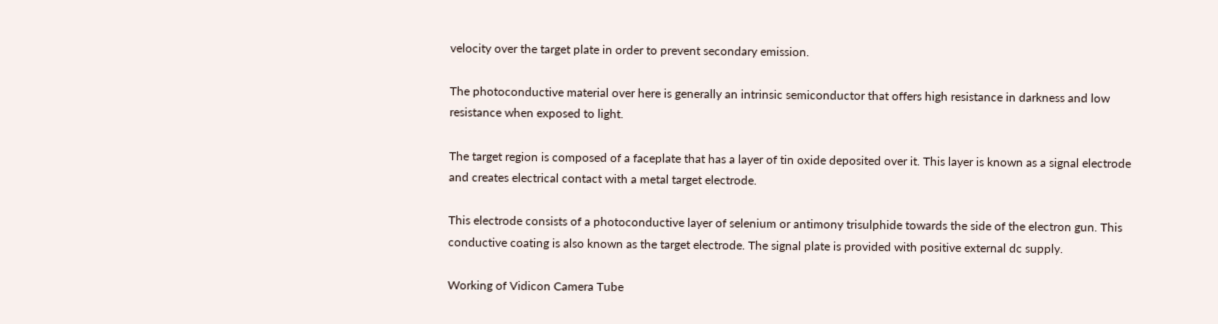velocity over the target plate in order to prevent secondary emission.

The photoconductive material over here is generally an intrinsic semiconductor that offers high resistance in darkness and low resistance when exposed to light.

The target region is composed of a faceplate that has a layer of tin oxide deposited over it. This layer is known as a signal electrode and creates electrical contact with a metal target electrode.

This electrode consists of a photoconductive layer of selenium or antimony trisulphide towards the side of the electron gun. This conductive coating is also known as the target electrode. The signal plate is provided with positive external dc supply.

Working of Vidicon Camera Tube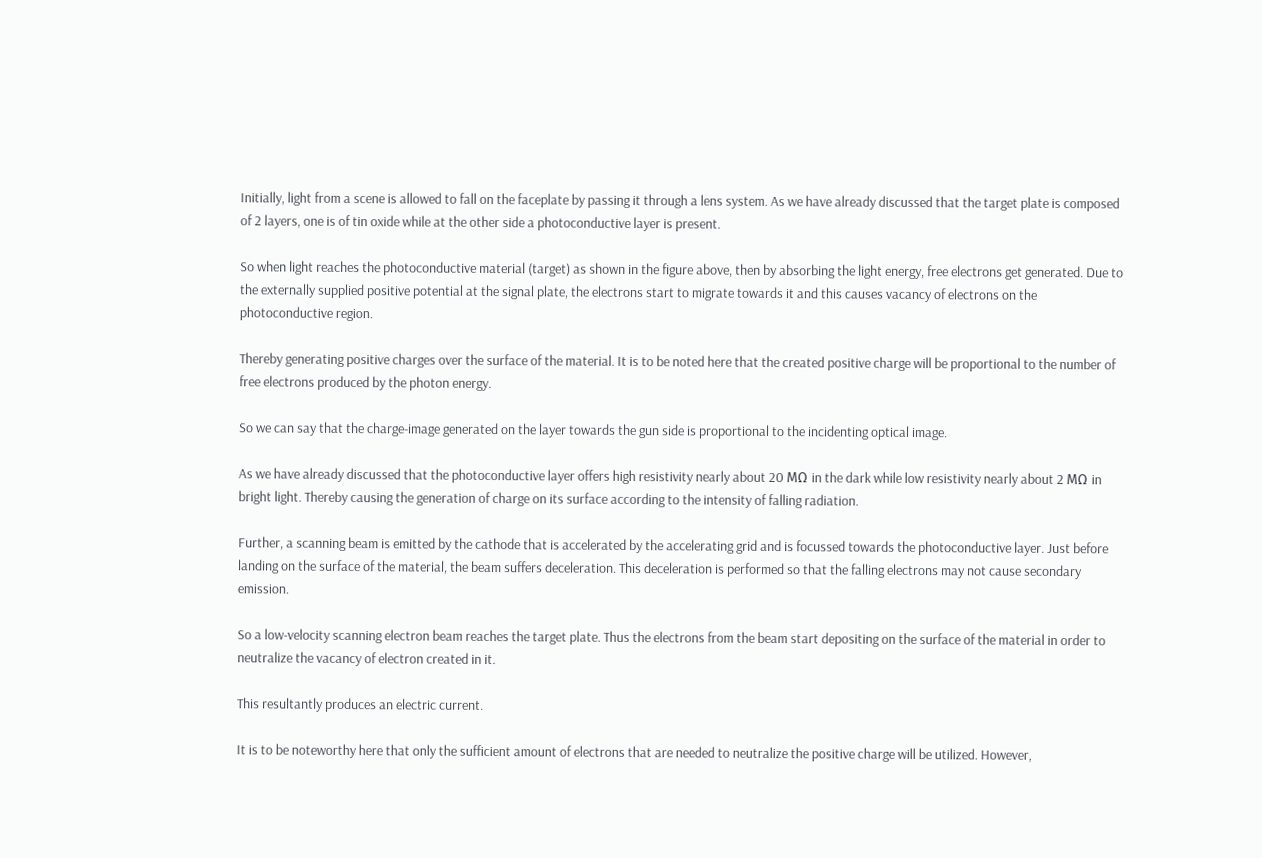Initially, light from a scene is allowed to fall on the faceplate by passing it through a lens system. As we have already discussed that the target plate is composed of 2 layers, one is of tin oxide while at the other side a photoconductive layer is present.

So when light reaches the photoconductive material (target) as shown in the figure above, then by absorbing the light energy, free electrons get generated. Due to the externally supplied positive potential at the signal plate, the electrons start to migrate towards it and this causes vacancy of electrons on the photoconductive region.

Thereby generating positive charges over the surface of the material. It is to be noted here that the created positive charge will be proportional to the number of free electrons produced by the photon energy.

So we can say that the charge-image generated on the layer towards the gun side is proportional to the incidenting optical image.

As we have already discussed that the photoconductive layer offers high resistivity nearly about 20 MΩ in the dark while low resistivity nearly about 2 MΩ in bright light. Thereby causing the generation of charge on its surface according to the intensity of falling radiation.

Further, a scanning beam is emitted by the cathode that is accelerated by the accelerating grid and is focussed towards the photoconductive layer. Just before landing on the surface of the material, the beam suffers deceleration. This deceleration is performed so that the falling electrons may not cause secondary emission.

So a low-velocity scanning electron beam reaches the target plate. Thus the electrons from the beam start depositing on the surface of the material in order to neutralize the vacancy of electron created in it.

This resultantly produces an electric current.

It is to be noteworthy here that only the sufficient amount of electrons that are needed to neutralize the positive charge will be utilized. However,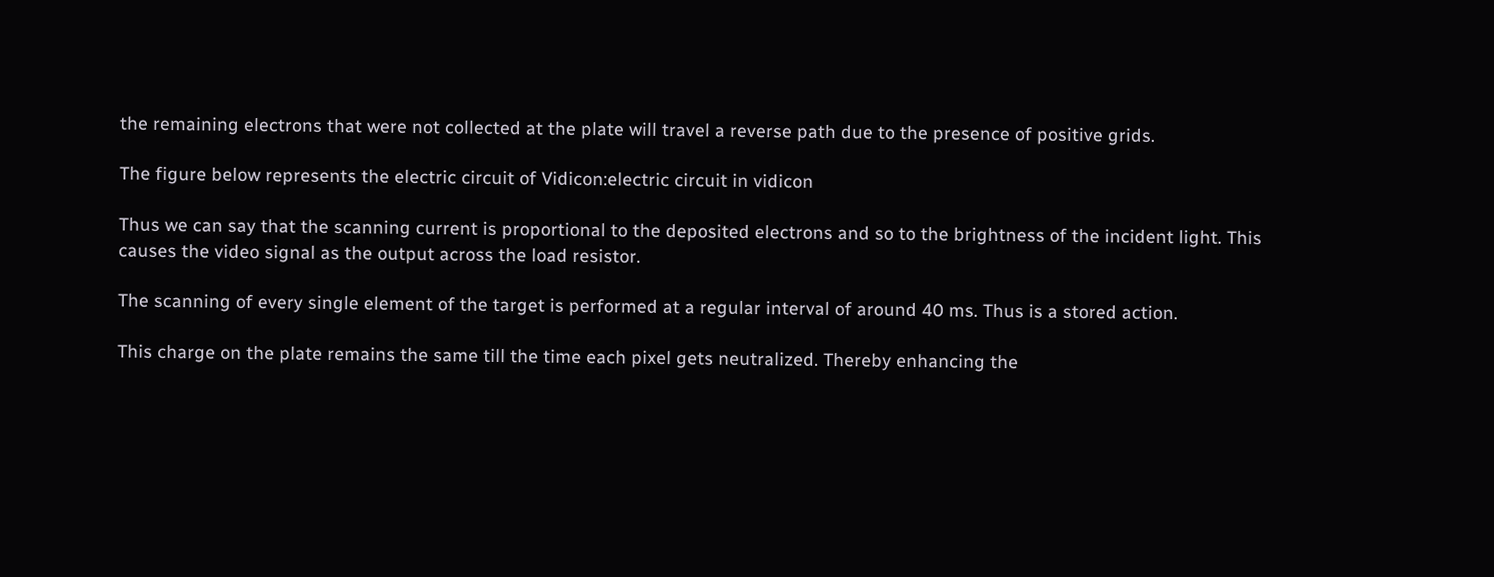the remaining electrons that were not collected at the plate will travel a reverse path due to the presence of positive grids.

The figure below represents the electric circuit of Vidicon:electric circuit in vidicon

Thus we can say that the scanning current is proportional to the deposited electrons and so to the brightness of the incident light. This causes the video signal as the output across the load resistor.

The scanning of every single element of the target is performed at a regular interval of around 40 ms. Thus is a stored action.

This charge on the plate remains the same till the time each pixel gets neutralized. Thereby enhancing the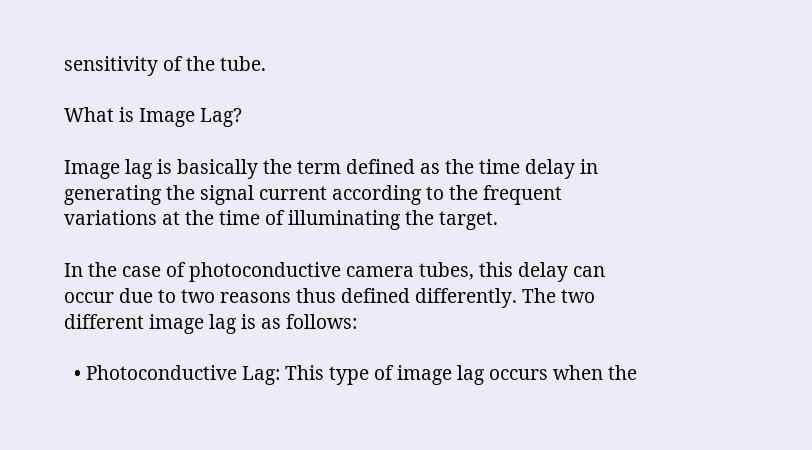sensitivity of the tube.

What is Image Lag?

Image lag is basically the term defined as the time delay in generating the signal current according to the frequent variations at the time of illuminating the target.

In the case of photoconductive camera tubes, this delay can occur due to two reasons thus defined differently. The two different image lag is as follows:

  • Photoconductive Lag: This type of image lag occurs when the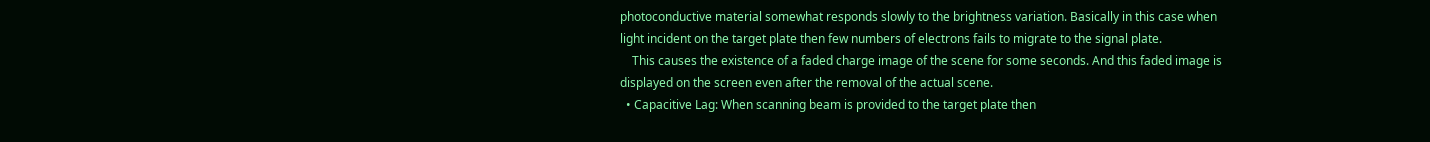photoconductive material somewhat responds slowly to the brightness variation. Basically in this case when light incident on the target plate then few numbers of electrons fails to migrate to the signal plate.
    This causes the existence of a faded charge image of the scene for some seconds. And this faded image is displayed on the screen even after the removal of the actual scene.
  • Capacitive Lag: When scanning beam is provided to the target plate then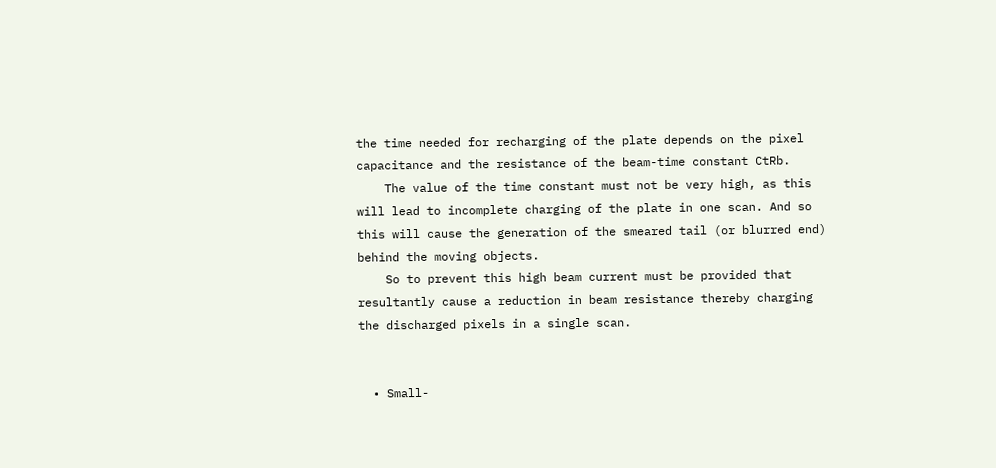the time needed for recharging of the plate depends on the pixel capacitance and the resistance of the beam-time constant CtRb.
    The value of the time constant must not be very high, as this will lead to incomplete charging of the plate in one scan. And so this will cause the generation of the smeared tail (or blurred end) behind the moving objects.
    So to prevent this high beam current must be provided that resultantly cause a reduction in beam resistance thereby charging the discharged pixels in a single scan.


  • Small-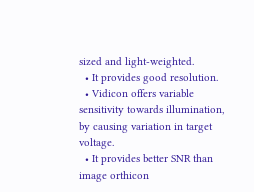sized and light-weighted.
  • It provides good resolution.
  • Vidicon offers variable sensitivity towards illumination, by causing variation in target voltage.
  • It provides better SNR than image orthicon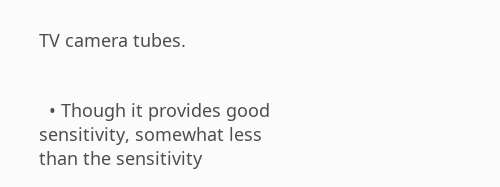TV camera tubes.


  • Though it provides good sensitivity, somewhat less than the sensitivity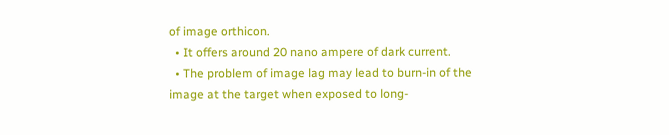of image orthicon.
  • It offers around 20 nano ampere of dark current.
  • The problem of image lag may lead to burn-in of the image at the target when exposed to long-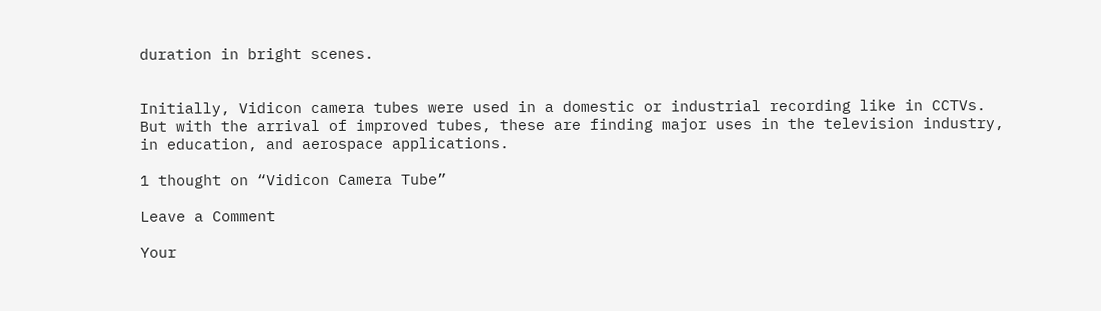duration in bright scenes.


Initially, Vidicon camera tubes were used in a domestic or industrial recording like in CCTVs. But with the arrival of improved tubes, these are finding major uses in the television industry, in education, and aerospace applications.

1 thought on “Vidicon Camera Tube”

Leave a Comment

Your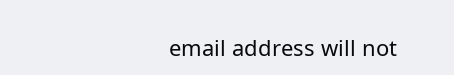email address will not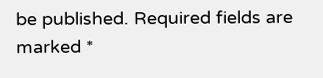be published. Required fields are marked *